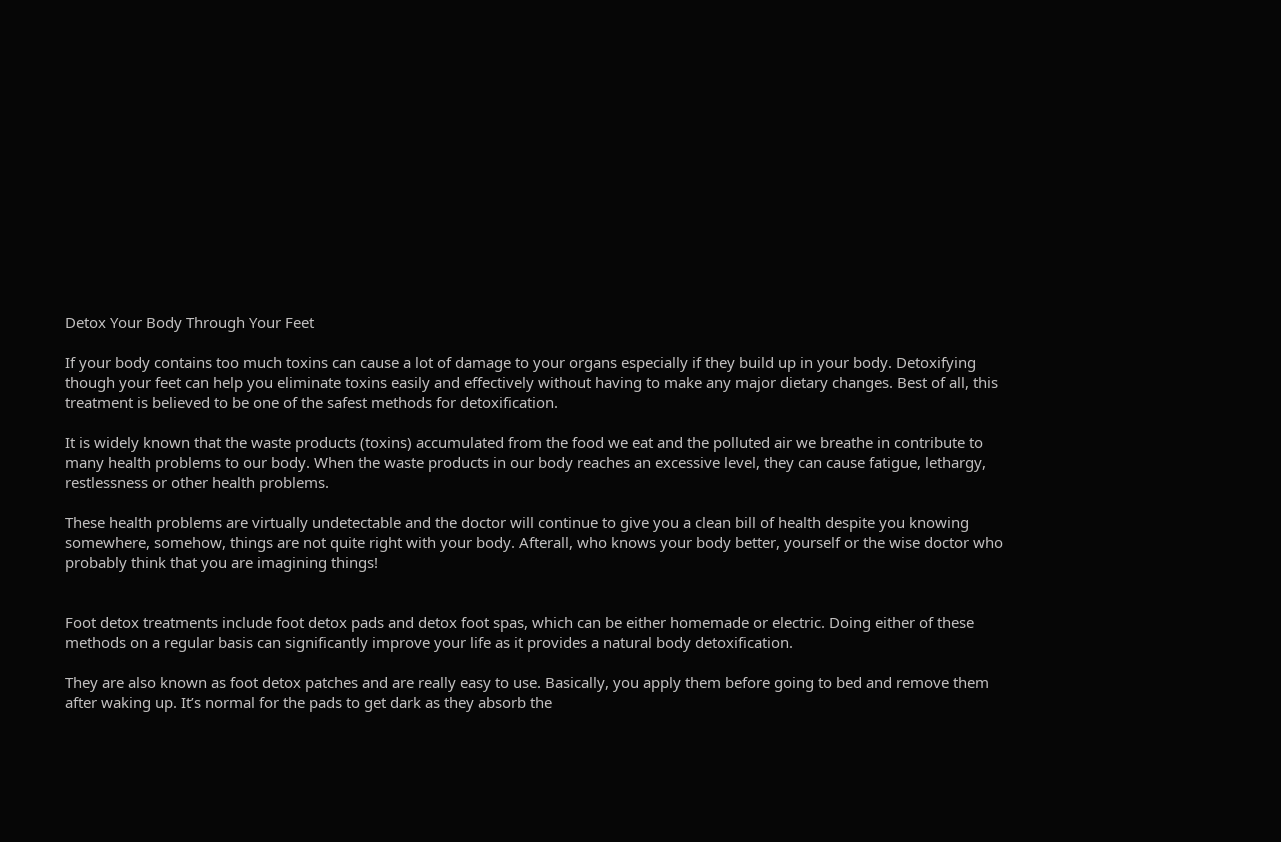Detox Your Body Through Your Feet

If your body contains too much toxins can cause a lot of damage to your organs especially if they build up in your body. Detoxifying though your feet can help you eliminate toxins easily and effectively without having to make any major dietary changes. Best of all, this treatment is believed to be one of the safest methods for detoxification.

It is widely known that the waste products (toxins) accumulated from the food we eat and the polluted air we breathe in contribute to many health problems to our body. When the waste products in our body reaches an excessive level, they can cause fatigue, lethargy, restlessness or other health problems.

These health problems are virtually undetectable and the doctor will continue to give you a clean bill of health despite you knowing somewhere, somehow, things are not quite right with your body. Afterall, who knows your body better, yourself or the wise doctor who probably think that you are imagining things!


Foot detox treatments include foot detox pads and detox foot spas, which can be either homemade or electric. Doing either of these methods on a regular basis can significantly improve your life as it provides a natural body detoxification.

They are also known as foot detox patches and are really easy to use. Basically, you apply them before going to bed and remove them after waking up. It’s normal for the pads to get dark as they absorb the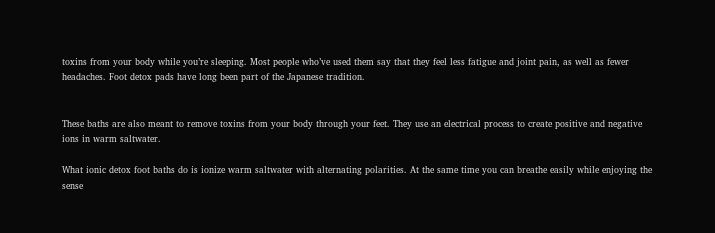toxins from your body while you’re sleeping. Most people who’ve used them say that they feel less fatigue and joint pain, as well as fewer headaches. Foot detox pads have long been part of the Japanese tradition.


These baths are also meant to remove toxins from your body through your feet. They use an electrical process to create positive and negative ions in warm saltwater.

What ionic detox foot baths do is ionize warm saltwater with alternating polarities. At the same time you can breathe easily while enjoying the sense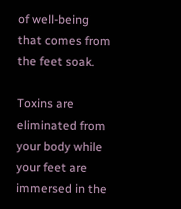of well-being that comes from the feet soak.

Toxins are eliminated from your body while your feet are immersed in the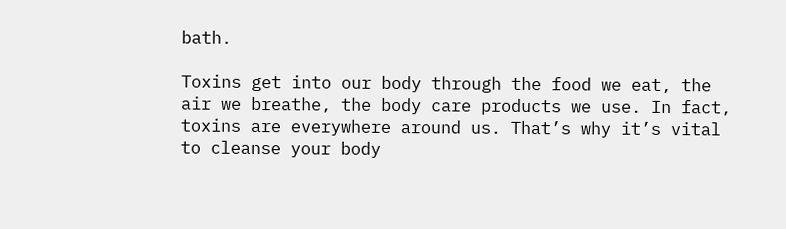bath.

Toxins get into our body through the food we eat, the air we breathe, the body care products we use. In fact, toxins are everywhere around us. That’s why it’s vital to cleanse your body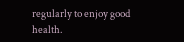regularly to enjoy good health.